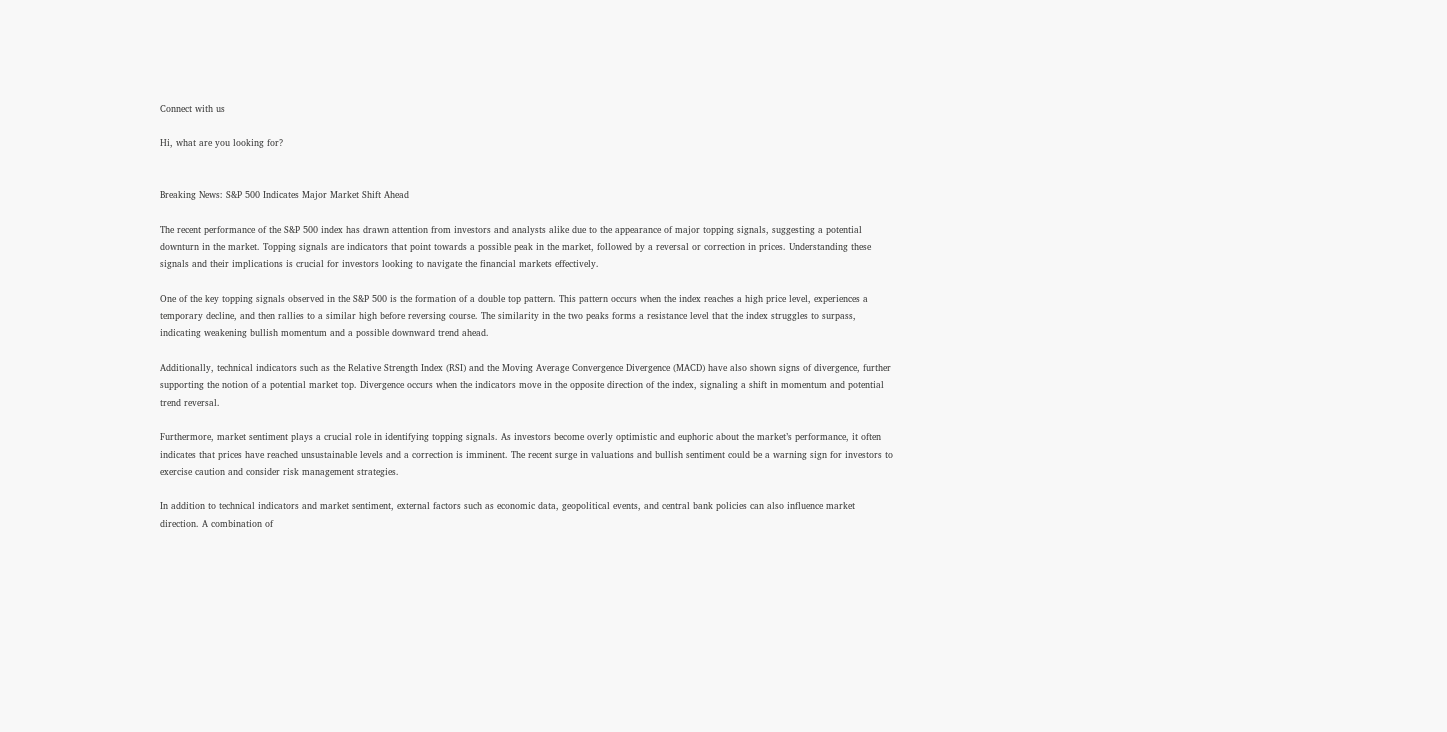Connect with us

Hi, what are you looking for?


Breaking News: S&P 500 Indicates Major Market Shift Ahead

The recent performance of the S&P 500 index has drawn attention from investors and analysts alike due to the appearance of major topping signals, suggesting a potential downturn in the market. Topping signals are indicators that point towards a possible peak in the market, followed by a reversal or correction in prices. Understanding these signals and their implications is crucial for investors looking to navigate the financial markets effectively.

One of the key topping signals observed in the S&P 500 is the formation of a double top pattern. This pattern occurs when the index reaches a high price level, experiences a temporary decline, and then rallies to a similar high before reversing course. The similarity in the two peaks forms a resistance level that the index struggles to surpass, indicating weakening bullish momentum and a possible downward trend ahead.

Additionally, technical indicators such as the Relative Strength Index (RSI) and the Moving Average Convergence Divergence (MACD) have also shown signs of divergence, further supporting the notion of a potential market top. Divergence occurs when the indicators move in the opposite direction of the index, signaling a shift in momentum and potential trend reversal.

Furthermore, market sentiment plays a crucial role in identifying topping signals. As investors become overly optimistic and euphoric about the market’s performance, it often indicates that prices have reached unsustainable levels and a correction is imminent. The recent surge in valuations and bullish sentiment could be a warning sign for investors to exercise caution and consider risk management strategies.

In addition to technical indicators and market sentiment, external factors such as economic data, geopolitical events, and central bank policies can also influence market direction. A combination of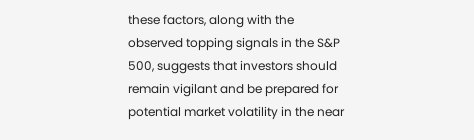these factors, along with the observed topping signals in the S&P 500, suggests that investors should remain vigilant and be prepared for potential market volatility in the near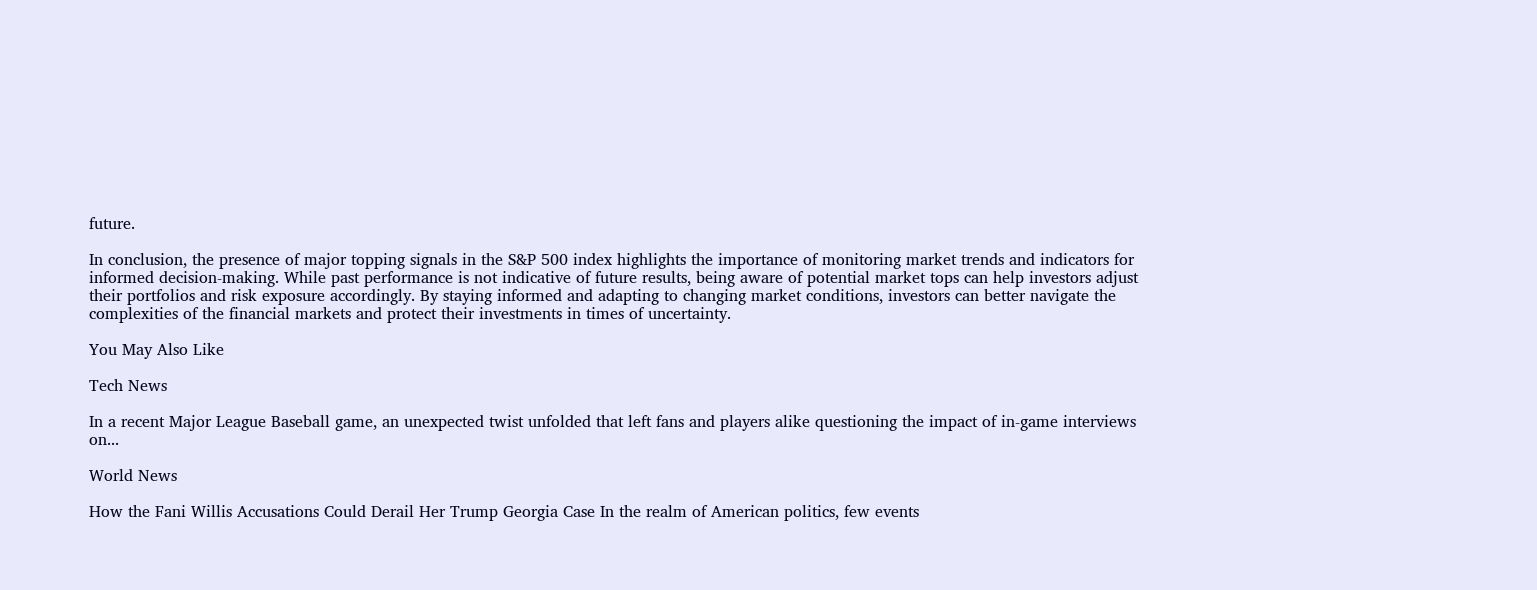future.

In conclusion, the presence of major topping signals in the S&P 500 index highlights the importance of monitoring market trends and indicators for informed decision-making. While past performance is not indicative of future results, being aware of potential market tops can help investors adjust their portfolios and risk exposure accordingly. By staying informed and adapting to changing market conditions, investors can better navigate the complexities of the financial markets and protect their investments in times of uncertainty.

You May Also Like

Tech News

In a recent Major League Baseball game, an unexpected twist unfolded that left fans and players alike questioning the impact of in-game interviews on...

World News

How the Fani Willis Accusations Could Derail Her Trump Georgia Case In the realm of American politics, few events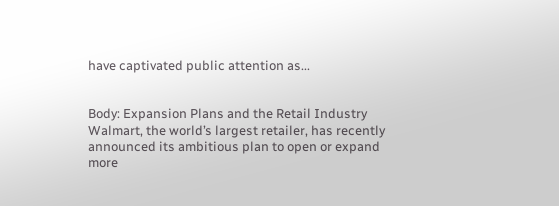have captivated public attention as...


Body: Expansion Plans and the Retail Industry Walmart, the world’s largest retailer, has recently announced its ambitious plan to open or expand more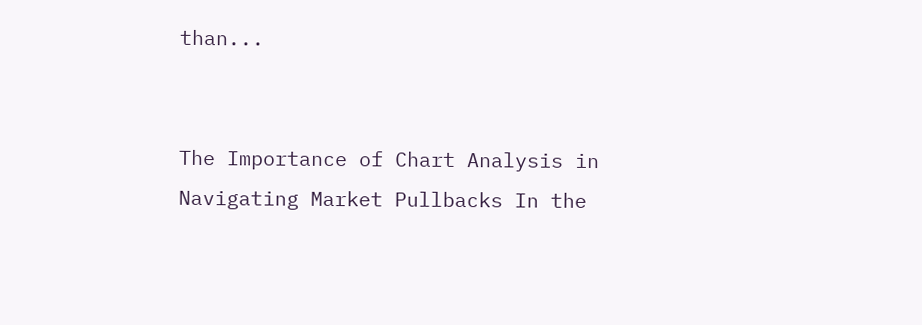than...


The Importance of Chart Analysis in Navigating Market Pullbacks In the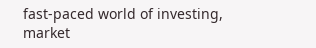fast-paced world of investing, market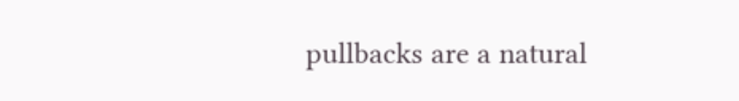pullbacks are a natural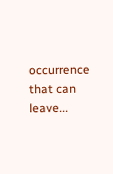occurrence that can leave...